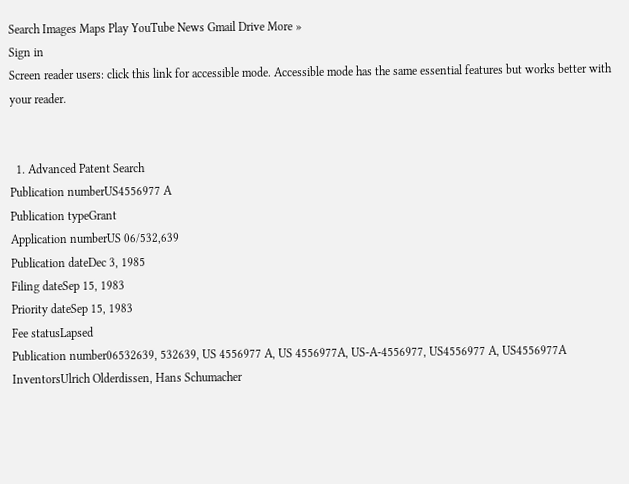Search Images Maps Play YouTube News Gmail Drive More »
Sign in
Screen reader users: click this link for accessible mode. Accessible mode has the same essential features but works better with your reader.


  1. Advanced Patent Search
Publication numberUS4556977 A
Publication typeGrant
Application numberUS 06/532,639
Publication dateDec 3, 1985
Filing dateSep 15, 1983
Priority dateSep 15, 1983
Fee statusLapsed
Publication number06532639, 532639, US 4556977 A, US 4556977A, US-A-4556977, US4556977 A, US4556977A
InventorsUlrich Olderdissen, Hans Schumacher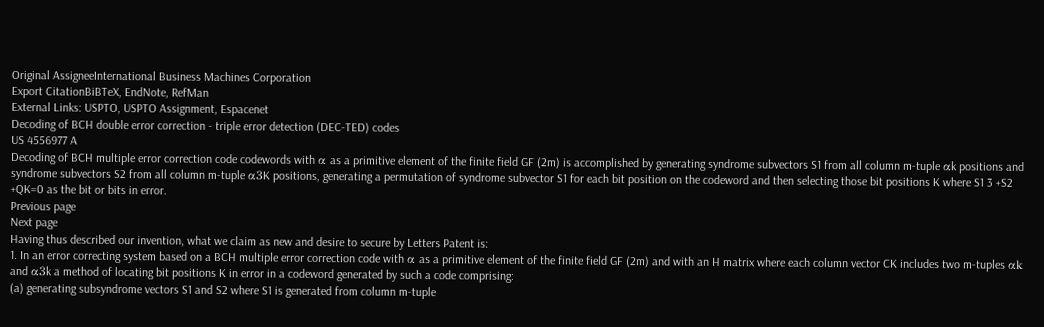Original AssigneeInternational Business Machines Corporation
Export CitationBiBTeX, EndNote, RefMan
External Links: USPTO, USPTO Assignment, Espacenet
Decoding of BCH double error correction - triple error detection (DEC-TED) codes
US 4556977 A
Decoding of BCH multiple error correction code codewords with α as a primitive element of the finite field GF (2m) is accomplished by generating syndrome subvectors S1 from all column m-tuple αk positions and syndrome subvectors S2 from all column m-tuple α3K positions, generating a permutation of syndrome subvector S1 for each bit position on the codeword and then selecting those bit positions K where S1 3 +S2 +QK=0 as the bit or bits in error.
Previous page
Next page
Having thus described our invention, what we claim as new and desire to secure by Letters Patent is:
1. In an error correcting system based on a BCH multiple error correction code with α as a primitive element of the finite field GF (2m) and with an H matrix where each column vector CK includes two m-tuples αk and α3k a method of locating bit positions K in error in a codeword generated by such a code comprising:
(a) generating subsyndrome vectors S1 and S2 where S1 is generated from column m-tuple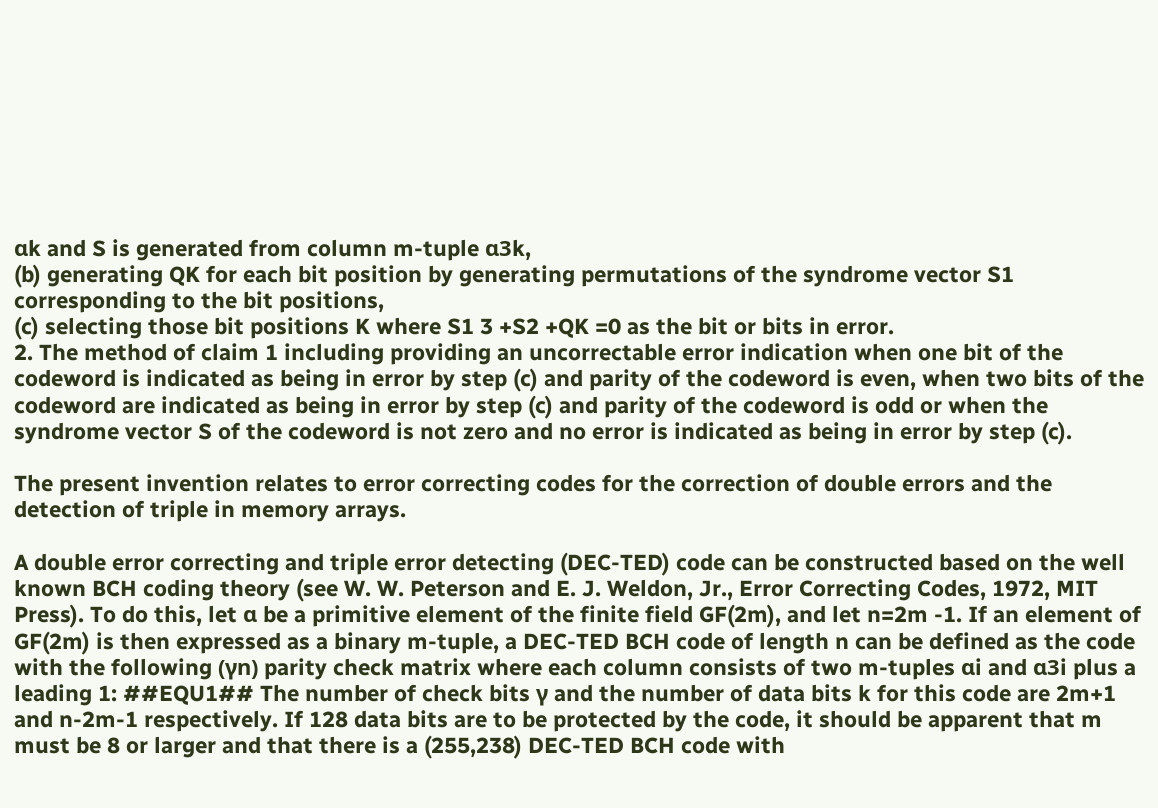αk and S is generated from column m-tuple α3k,
(b) generating QK for each bit position by generating permutations of the syndrome vector S1 corresponding to the bit positions,
(c) selecting those bit positions K where S1 3 +S2 +QK =0 as the bit or bits in error.
2. The method of claim 1 including providing an uncorrectable error indication when one bit of the codeword is indicated as being in error by step (c) and parity of the codeword is even, when two bits of the codeword are indicated as being in error by step (c) and parity of the codeword is odd or when the syndrome vector S of the codeword is not zero and no error is indicated as being in error by step (c).

The present invention relates to error correcting codes for the correction of double errors and the detection of triple in memory arrays.

A double error correcting and triple error detecting (DEC-TED) code can be constructed based on the well known BCH coding theory (see W. W. Peterson and E. J. Weldon, Jr., Error Correcting Codes, 1972, MIT Press). To do this, let α be a primitive element of the finite field GF(2m), and let n=2m -1. If an element of GF(2m) is then expressed as a binary m-tuple, a DEC-TED BCH code of length n can be defined as the code with the following (γn) parity check matrix where each column consists of two m-tuples αi and α3i plus a leading 1: ##EQU1## The number of check bits γ and the number of data bits k for this code are 2m+1 and n-2m-1 respectively. If 128 data bits are to be protected by the code, it should be apparent that m must be 8 or larger and that there is a (255,238) DEC-TED BCH code with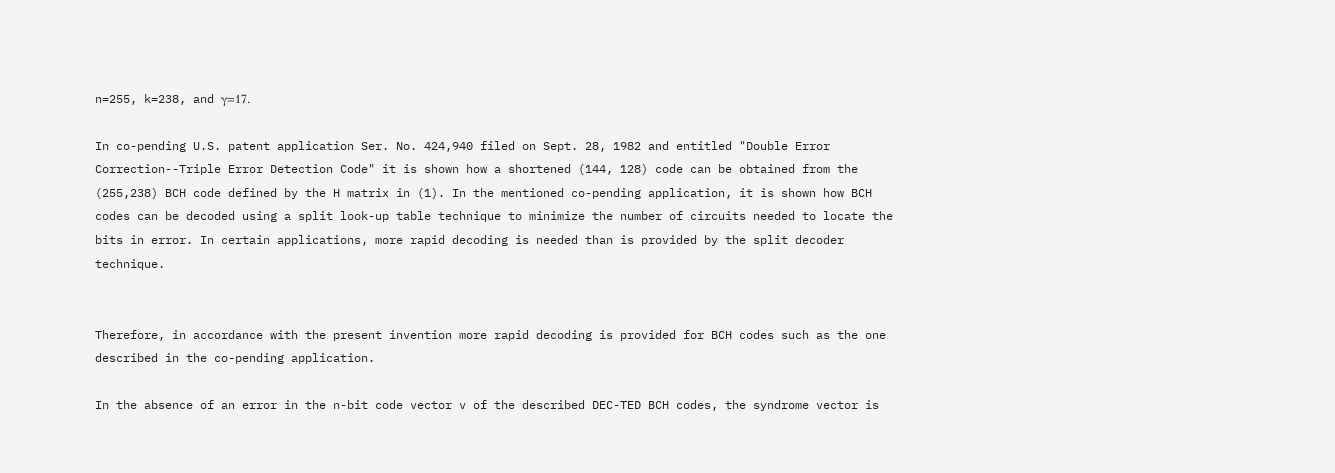n=255, k=238, and γ=17.

In co-pending U.S. patent application Ser. No. 424,940 filed on Sept. 28, 1982 and entitled "Double Error Correction--Triple Error Detection Code" it is shown how a shortened (144, 128) code can be obtained from the (255,238) BCH code defined by the H matrix in (1). In the mentioned co-pending application, it is shown how BCH codes can be decoded using a split look-up table technique to minimize the number of circuits needed to locate the bits in error. In certain applications, more rapid decoding is needed than is provided by the split decoder technique.


Therefore, in accordance with the present invention more rapid decoding is provided for BCH codes such as the one described in the co-pending application.

In the absence of an error in the n-bit code vector v of the described DEC-TED BCH codes, the syndrome vector is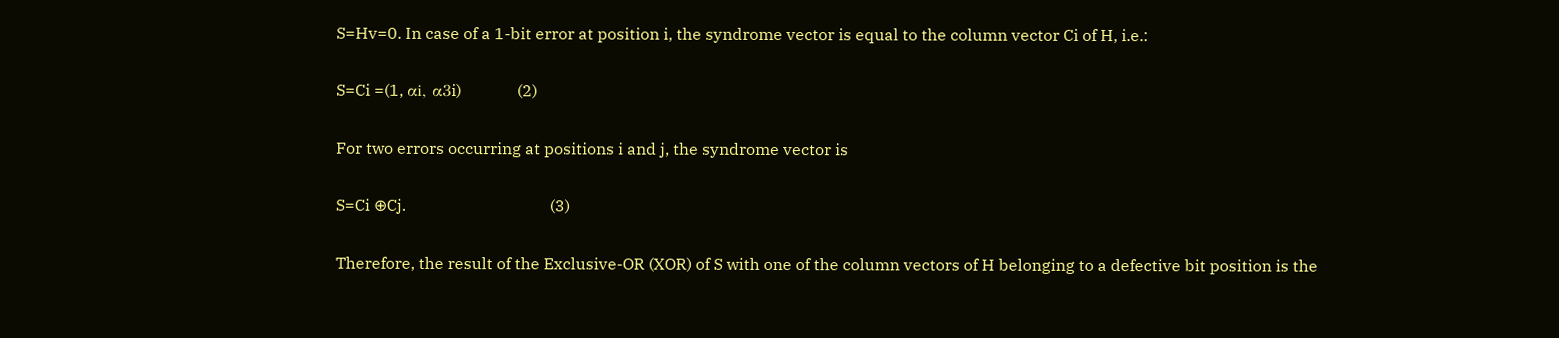S=Hv=0. In case of a 1-bit error at position i, the syndrome vector is equal to the column vector Ci of H, i.e.:

S=Ci =(1, αi, α3i)              (2)

For two errors occurring at positions i and j, the syndrome vector is

S=Ci ⊕Cj.                                    (3)

Therefore, the result of the Exclusive-OR (XOR) of S with one of the column vectors of H belonging to a defective bit position is the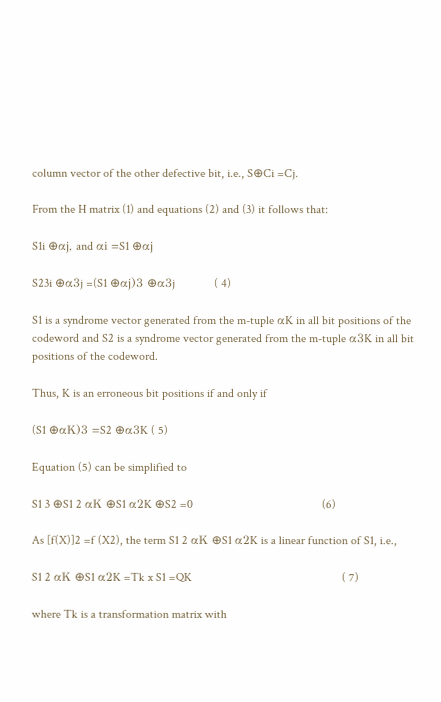column vector of the other defective bit, i.e., S⊕Ci =Cj.

From the H matrix (1) and equations (2) and (3) it follows that:

S1i ⊕αj, and αi =S1 ⊕αj

S23i ⊕α3j =(S1 ⊕αj)3 ⊕α3j             ( 4)

S1 is a syndrome vector generated from the m-tuple αK in all bit positions of the codeword and S2 is a syndrome vector generated from the m-tuple α3K in all bit positions of the codeword.

Thus, K is an erroneous bit positions if and only if

(S1 ⊕αK)3 =S2 ⊕α3K ( 5)

Equation (5) can be simplified to

S1 3 ⊕S1 2 αK ⊕S1 α2K ⊕S2 =0                                           (6)

As [f(X)]2 =f (X2), the term S1 2 αK ⊕S1 α2K is a linear function of S1, i.e.,

S1 2 αK ⊕S1 α2K =Tk x S1 =QK                                                  ( 7)

where Tk is a transformation matrix with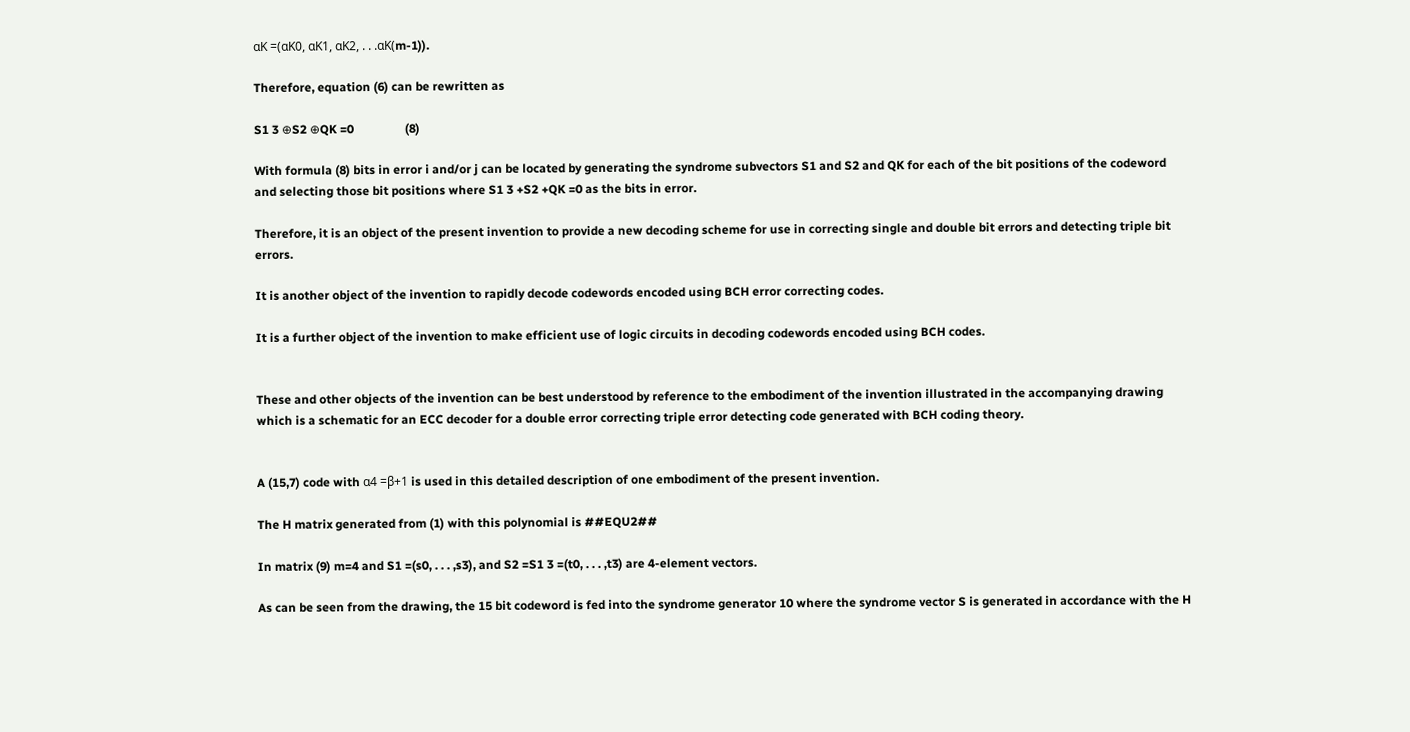αK =(αK0, αK1, αK2, . . .αK(m-1)).

Therefore, equation (6) can be rewritten as

S1 3 ⊕S2 ⊕QK =0                 (8)

With formula (8) bits in error i and/or j can be located by generating the syndrome subvectors S1 and S2 and QK for each of the bit positions of the codeword and selecting those bit positions where S1 3 +S2 +QK =0 as the bits in error.

Therefore, it is an object of the present invention to provide a new decoding scheme for use in correcting single and double bit errors and detecting triple bit errors.

It is another object of the invention to rapidly decode codewords encoded using BCH error correcting codes.

It is a further object of the invention to make efficient use of logic circuits in decoding codewords encoded using BCH codes.


These and other objects of the invention can be best understood by reference to the embodiment of the invention illustrated in the accompanying drawing which is a schematic for an ECC decoder for a double error correcting triple error detecting code generated with BCH coding theory.


A (15,7) code with α4 =β+1 is used in this detailed description of one embodiment of the present invention.

The H matrix generated from (1) with this polynomial is ##EQU2##

In matrix (9) m=4 and S1 =(s0, . . . ,s3), and S2 =S1 3 =(t0, . . . ,t3) are 4-element vectors.

As can be seen from the drawing, the 15 bit codeword is fed into the syndrome generator 10 where the syndrome vector S is generated in accordance with the H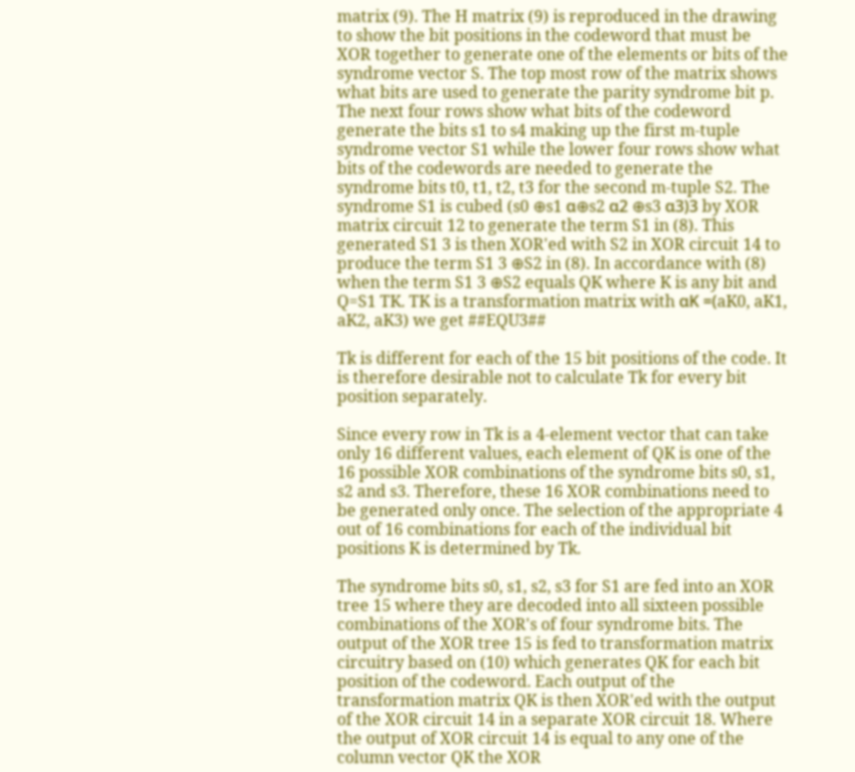matrix (9). The H matrix (9) is reproduced in the drawing to show the bit positions in the codeword that must be XOR together to generate one of the elements or bits of the syndrome vector S. The top most row of the matrix shows what bits are used to generate the parity syndrome bit p. The next four rows show what bits of the codeword generate the bits s1 to s4 making up the first m-tuple syndrome vector S1 while the lower four rows show what bits of the codewords are needed to generate the syndrome bits t0, t1, t2, t3 for the second m-tuple S2. The syndrome S1 is cubed (s0 ⊕s1 α⊕s2 α2 ⊕s3 α3)3 by XOR matrix circuit 12 to generate the term S1 in (8). This generated S1 3 is then XOR'ed with S2 in XOR circuit 14 to produce the term S1 3 ⊕S2 in (8). In accordance with (8) when the term S1 3 ⊕S2 equals QK where K is any bit and Q=S1 TK. TK is a transformation matrix with αK =(aK0, aK1, aK2, aK3) we get ##EQU3##

Tk is different for each of the 15 bit positions of the code. It is therefore desirable not to calculate Tk for every bit position separately.

Since every row in Tk is a 4-element vector that can take only 16 different values, each element of QK is one of the 16 possible XOR combinations of the syndrome bits s0, s1, s2 and s3. Therefore, these 16 XOR combinations need to be generated only once. The selection of the appropriate 4 out of 16 combinations for each of the individual bit positions K is determined by Tk.

The syndrome bits s0, s1, s2, s3 for S1 are fed into an XOR tree 15 where they are decoded into all sixteen possible combinations of the XOR's of four syndrome bits. The output of the XOR tree 15 is fed to transformation matrix circuitry based on (10) which generates QK for each bit position of the codeword. Each output of the transformation matrix QK is then XOR'ed with the output of the XOR circuit 14 in a separate XOR circuit 18. Where the output of XOR circuit 14 is equal to any one of the column vector QK the XOR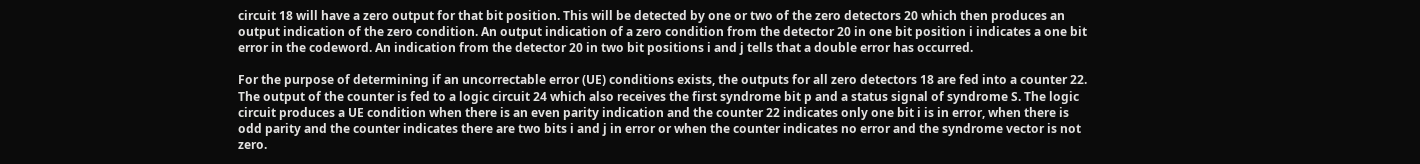circuit 18 will have a zero output for that bit position. This will be detected by one or two of the zero detectors 20 which then produces an output indication of the zero condition. An output indication of a zero condition from the detector 20 in one bit position i indicates a one bit error in the codeword. An indication from the detector 20 in two bit positions i and j tells that a double error has occurred.

For the purpose of determining if an uncorrectable error (UE) conditions exists, the outputs for all zero detectors 18 are fed into a counter 22. The output of the counter is fed to a logic circuit 24 which also receives the first syndrome bit p and a status signal of syndrome S. The logic circuit produces a UE condition when there is an even parity indication and the counter 22 indicates only one bit i is in error, when there is odd parity and the counter indicates there are two bits i and j in error or when the counter indicates no error and the syndrome vector is not zero.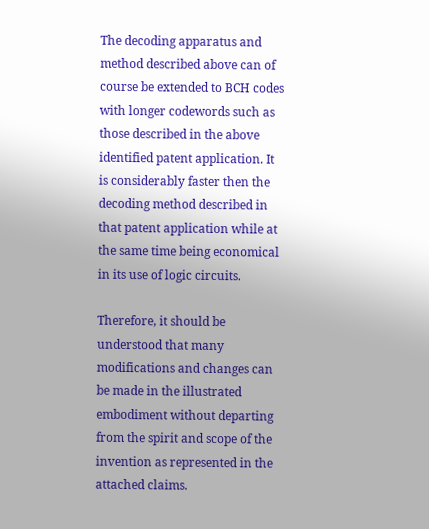The decoding apparatus and method described above can of course be extended to BCH codes with longer codewords such as those described in the above identified patent application. It is considerably faster then the decoding method described in that patent application while at the same time being economical in its use of logic circuits.

Therefore, it should be understood that many modifications and changes can be made in the illustrated embodiment without departing from the spirit and scope of the invention as represented in the attached claims.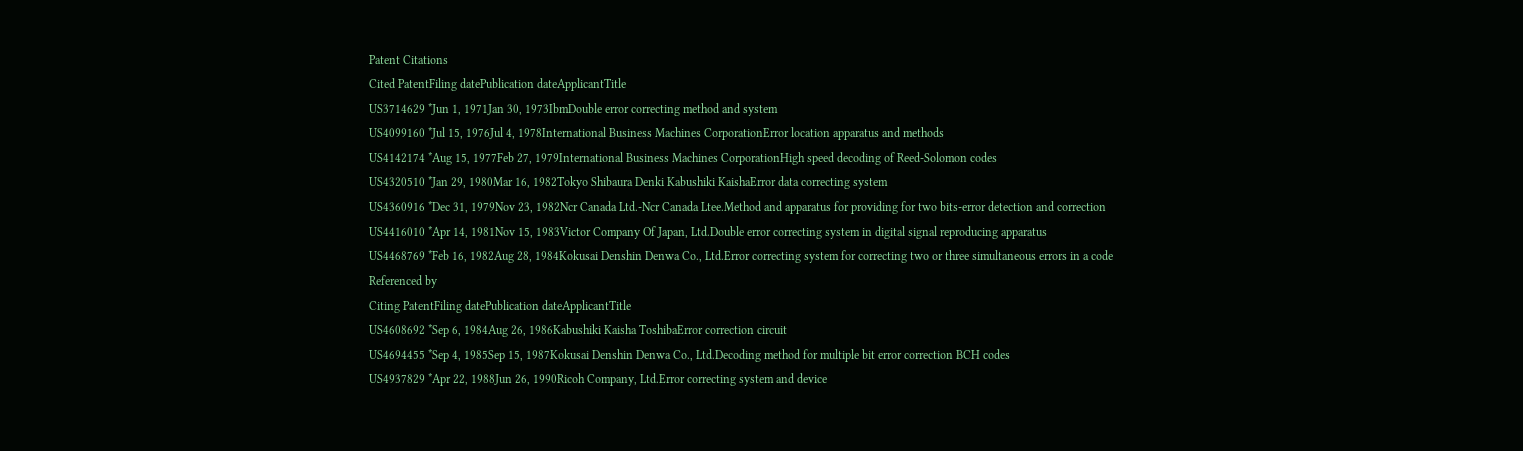Patent Citations
Cited PatentFiling datePublication dateApplicantTitle
US3714629 *Jun 1, 1971Jan 30, 1973IbmDouble error correcting method and system
US4099160 *Jul 15, 1976Jul 4, 1978International Business Machines CorporationError location apparatus and methods
US4142174 *Aug 15, 1977Feb 27, 1979International Business Machines CorporationHigh speed decoding of Reed-Solomon codes
US4320510 *Jan 29, 1980Mar 16, 1982Tokyo Shibaura Denki Kabushiki KaishaError data correcting system
US4360916 *Dec 31, 1979Nov 23, 1982Ncr Canada Ltd.-Ncr Canada Ltee.Method and apparatus for providing for two bits-error detection and correction
US4416010 *Apr 14, 1981Nov 15, 1983Victor Company Of Japan, Ltd.Double error correcting system in digital signal reproducing apparatus
US4468769 *Feb 16, 1982Aug 28, 1984Kokusai Denshin Denwa Co., Ltd.Error correcting system for correcting two or three simultaneous errors in a code
Referenced by
Citing PatentFiling datePublication dateApplicantTitle
US4608692 *Sep 6, 1984Aug 26, 1986Kabushiki Kaisha ToshibaError correction circuit
US4694455 *Sep 4, 1985Sep 15, 1987Kokusai Denshin Denwa Co., Ltd.Decoding method for multiple bit error correction BCH codes
US4937829 *Apr 22, 1988Jun 26, 1990Ricoh Company, Ltd.Error correcting system and device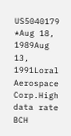US5040179 *Aug 18, 1989Aug 13, 1991Loral Aerospace Corp.High data rate BCH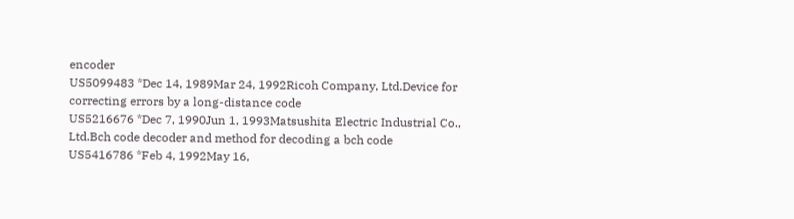encoder
US5099483 *Dec 14, 1989Mar 24, 1992Ricoh Company, Ltd.Device for correcting errors by a long-distance code
US5216676 *Dec 7, 1990Jun 1, 1993Matsushita Electric Industrial Co., Ltd.Bch code decoder and method for decoding a bch code
US5416786 *Feb 4, 1992May 16,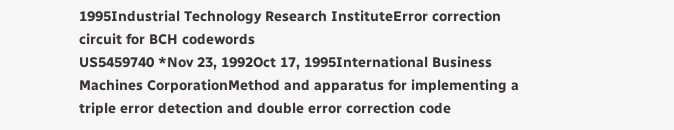1995Industrial Technology Research InstituteError correction circuit for BCH codewords
US5459740 *Nov 23, 1992Oct 17, 1995International Business Machines CorporationMethod and apparatus for implementing a triple error detection and double error correction code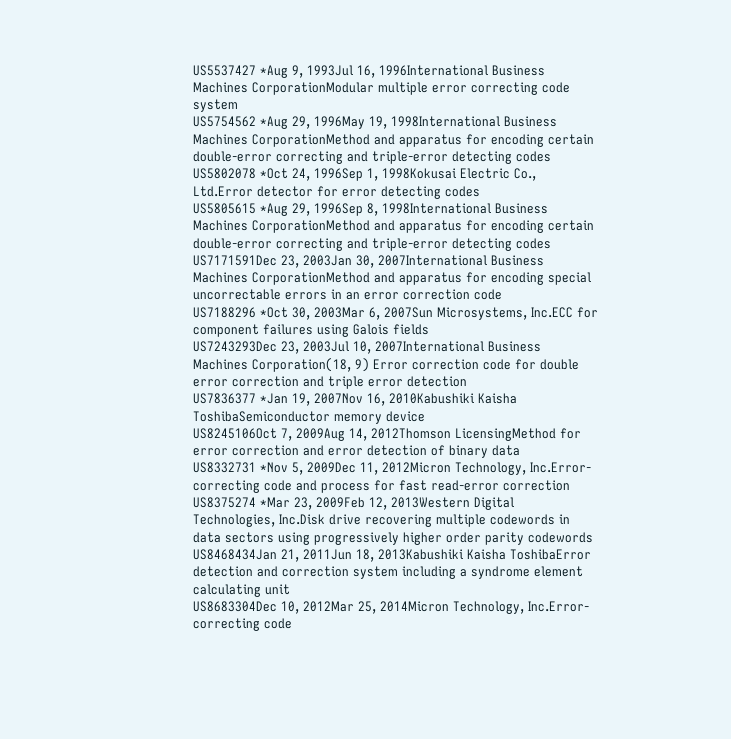US5537427 *Aug 9, 1993Jul 16, 1996International Business Machines CorporationModular multiple error correcting code system
US5754562 *Aug 29, 1996May 19, 1998International Business Machines CorporationMethod and apparatus for encoding certain double-error correcting and triple-error detecting codes
US5802078 *Oct 24, 1996Sep 1, 1998Kokusai Electric Co., Ltd.Error detector for error detecting codes
US5805615 *Aug 29, 1996Sep 8, 1998International Business Machines CorporationMethod and apparatus for encoding certain double-error correcting and triple-error detecting codes
US7171591Dec 23, 2003Jan 30, 2007International Business Machines CorporationMethod and apparatus for encoding special uncorrectable errors in an error correction code
US7188296 *Oct 30, 2003Mar 6, 2007Sun Microsystems, Inc.ECC for component failures using Galois fields
US7243293Dec 23, 2003Jul 10, 2007International Business Machines Corporation(18, 9) Error correction code for double error correction and triple error detection
US7836377 *Jan 19, 2007Nov 16, 2010Kabushiki Kaisha ToshibaSemiconductor memory device
US8245106Oct 7, 2009Aug 14, 2012Thomson LicensingMethod for error correction and error detection of binary data
US8332731 *Nov 5, 2009Dec 11, 2012Micron Technology, Inc.Error-correcting code and process for fast read-error correction
US8375274 *Mar 23, 2009Feb 12, 2013Western Digital Technologies, Inc.Disk drive recovering multiple codewords in data sectors using progressively higher order parity codewords
US8468434Jan 21, 2011Jun 18, 2013Kabushiki Kaisha ToshibaError detection and correction system including a syndrome element calculating unit
US8683304Dec 10, 2012Mar 25, 2014Micron Technology, Inc.Error-correcting code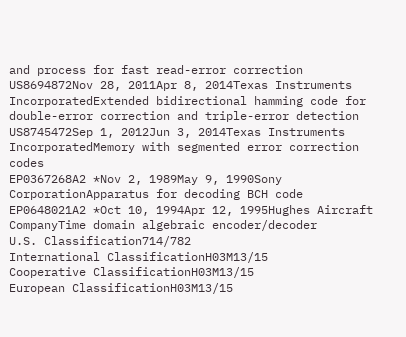and process for fast read-error correction
US8694872Nov 28, 2011Apr 8, 2014Texas Instruments IncorporatedExtended bidirectional hamming code for double-error correction and triple-error detection
US8745472Sep 1, 2012Jun 3, 2014Texas Instruments IncorporatedMemory with segmented error correction codes
EP0367268A2 *Nov 2, 1989May 9, 1990Sony CorporationApparatus for decoding BCH code
EP0648021A2 *Oct 10, 1994Apr 12, 1995Hughes Aircraft CompanyTime domain algebraic encoder/decoder
U.S. Classification714/782
International ClassificationH03M13/15
Cooperative ClassificationH03M13/15
European ClassificationH03M13/15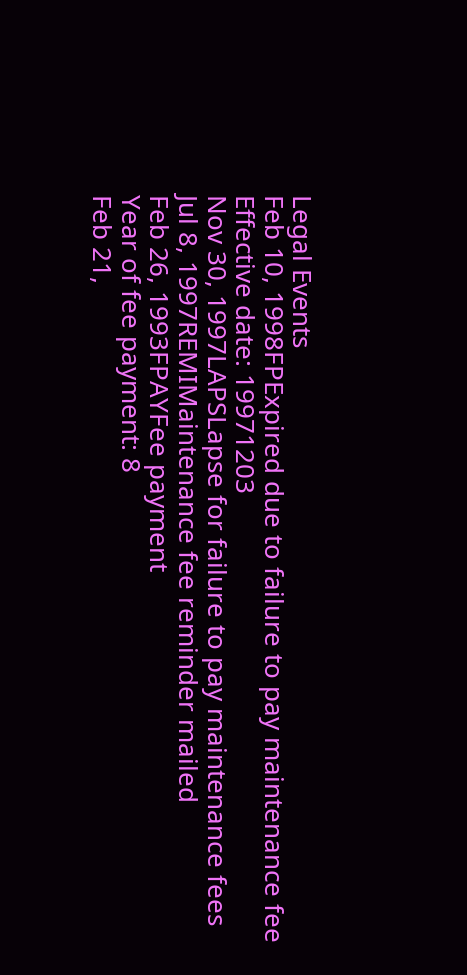Legal Events
Feb 10, 1998FPExpired due to failure to pay maintenance fee
Effective date: 19971203
Nov 30, 1997LAPSLapse for failure to pay maintenance fees
Jul 8, 1997REMIMaintenance fee reminder mailed
Feb 26, 1993FPAYFee payment
Year of fee payment: 8
Feb 21,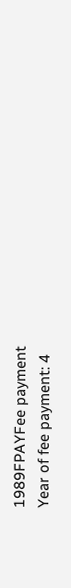1989FPAYFee payment
Year of fee payment: 4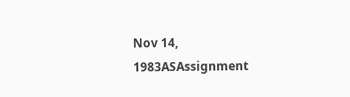Nov 14, 1983ASAssignment